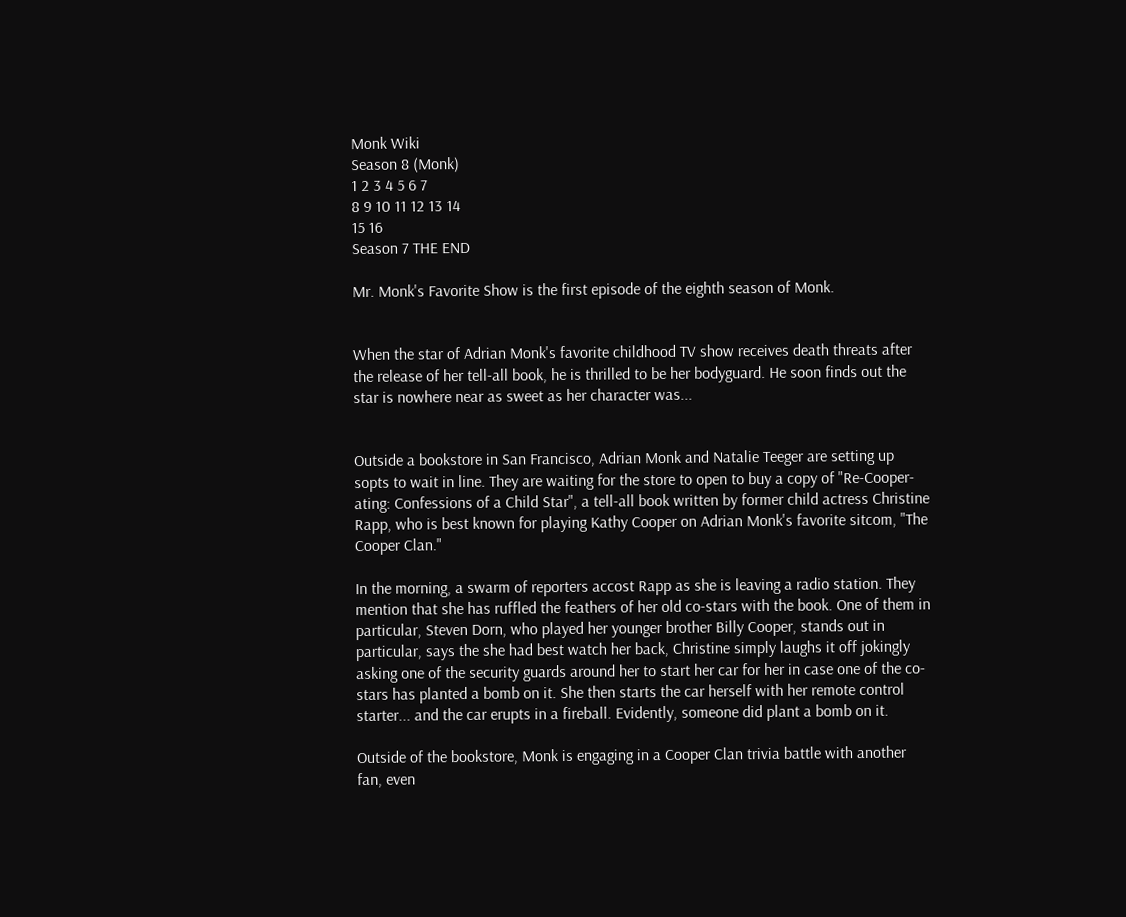Monk Wiki
Season 8 (Monk)
1 2 3 4 5 6 7
8 9 10 11 12 13 14
15 16
Season 7 THE END

Mr. Monk's Favorite Show is the first episode of the eighth season of Monk.


When the star of Adrian Monk's favorite childhood TV show receives death threats after the release of her tell-all book, he is thrilled to be her bodyguard. He soon finds out the star is nowhere near as sweet as her character was...


Outside a bookstore in San Francisco, Adrian Monk and Natalie Teeger are setting up sopts to wait in line. They are waiting for the store to open to buy a copy of "Re-Cooper-ating: Confessions of a Child Star", a tell-all book written by former child actress Christine Rapp, who is best known for playing Kathy Cooper on Adrian Monk's favorite sitcom, "The Cooper Clan."

In the morning, a swarm of reporters accost Rapp as she is leaving a radio station. They mention that she has ruffled the feathers of her old co-stars with the book. One of them in particular, Steven Dorn, who played her younger brother Billy Cooper, stands out in particular, says the she had best watch her back, Christine simply laughs it off jokingly asking one of the security guards around her to start her car for her in case one of the co-stars has planted a bomb on it. She then starts the car herself with her remote control starter... and the car erupts in a fireball. Evidently, someone did plant a bomb on it.

Outside of the bookstore, Monk is engaging in a Cooper Clan trivia battle with another fan, even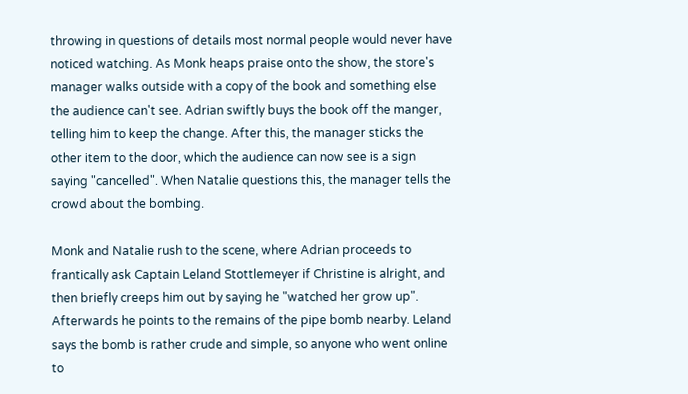throwing in questions of details most normal people would never have noticed watching. As Monk heaps praise onto the show, the store's manager walks outside with a copy of the book and something else the audience can't see. Adrian swiftly buys the book off the manger, telling him to keep the change. After this, the manager sticks the other item to the door, which the audience can now see is a sign saying "cancelled". When Natalie questions this, the manager tells the crowd about the bombing.

Monk and Natalie rush to the scene, where Adrian proceeds to frantically ask Captain Leland Stottlemeyer if Christine is alright, and then briefly creeps him out by saying he "watched her grow up". Afterwards he points to the remains of the pipe bomb nearby. Leland says the bomb is rather crude and simple, so anyone who went online to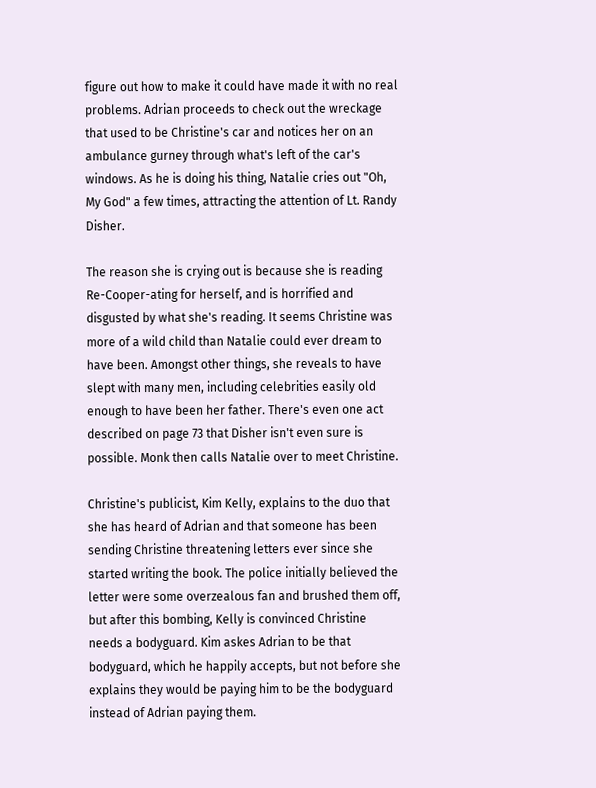figure out how to make it could have made it with no real problems. Adrian proceeds to check out the wreckage that used to be Christine's car and notices her on an ambulance gurney through what's left of the car's windows. As he is doing his thing, Natalie cries out "Oh, My God" a few times, attracting the attention of Lt. Randy Disher.

The reason she is crying out is because she is reading Re-Cooper-ating for herself, and is horrified and disgusted by what she's reading. It seems Christine was more of a wild child than Natalie could ever dream to have been. Amongst other things, she reveals to have slept with many men, including celebrities easily old enough to have been her father. There's even one act described on page 73 that Disher isn't even sure is possible. Monk then calls Natalie over to meet Christine.

Christine's publicist, Kim Kelly, explains to the duo that she has heard of Adrian and that someone has been sending Christine threatening letters ever since she started writing the book. The police initially believed the letter were some overzealous fan and brushed them off, but after this bombing, Kelly is convinced Christine needs a bodyguard. Kim askes Adrian to be that bodyguard, which he happily accepts, but not before she explains they would be paying him to be the bodyguard instead of Adrian paying them.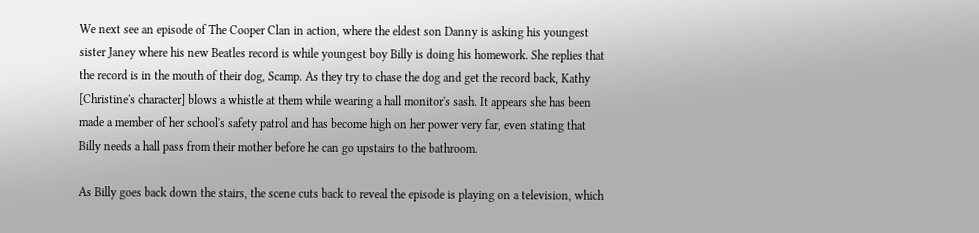We next see an episode of The Cooper Clan in action, where the eldest son Danny is asking his youngest sister Janey where his new Beatles record is while youngest boy Billy is doing his homework. She replies that the record is in the mouth of their dog, Scamp. As they try to chase the dog and get the record back, Kathy [Christine's character] blows a whistle at them while wearing a hall monitor's sash. It appears she has been made a member of her school's safety patrol and has become high on her power very far, even stating that Billy needs a hall pass from their mother before he can go upstairs to the bathroom.

As Billy goes back down the stairs, the scene cuts back to reveal the episode is playing on a television, which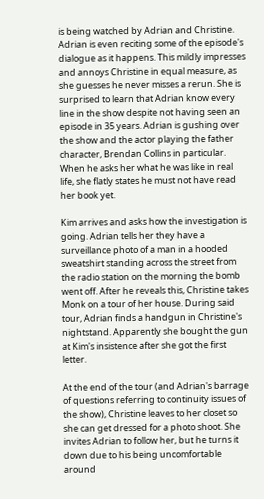is being watched by Adrian and Christine. Adrian is even reciting some of the episode's dialogue as it happens. This mildly impresses and annoys Christine in equal measure, as she guesses he never misses a rerun. She is surprised to learn that Adrian know every line in the show despite not having seen an episode in 35 years. Adrian is gushing over the show and the actor playing the father character, Brendan Collins in particular. When he asks her what he was like in real life, she flatly states he must not have read her book yet.

Kim arrives and asks how the investigation is going. Adrian tells her they have a surveillance photo of a man in a hooded sweatshirt standing across the street from the radio station on the morning the bomb went off. After he reveals this, Christine takes Monk on a tour of her house. During said tour, Adrian finds a handgun in Christine's nightstand. Apparently she bought the gun at Kim's insistence after she got the first letter.

At the end of the tour (and Adrian's barrage of questions referring to continuity issues of the show), Christine leaves to her closet so she can get dressed for a photo shoot. She invites Adrian to follow her, but he turns it down due to his being uncomfortable around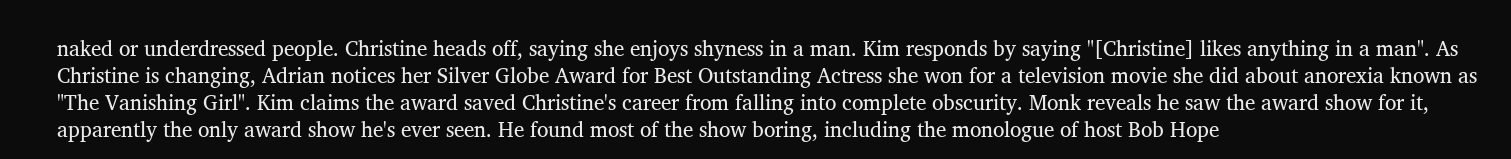naked or underdressed people. Christine heads off, saying she enjoys shyness in a man. Kim responds by saying "[Christine] likes anything in a man". As Christine is changing, Adrian notices her Silver Globe Award for Best Outstanding Actress she won for a television movie she did about anorexia known as "The Vanishing Girl". Kim claims the award saved Christine's career from falling into complete obscurity. Monk reveals he saw the award show for it, apparently the only award show he's ever seen. He found most of the show boring, including the monologue of host Bob Hope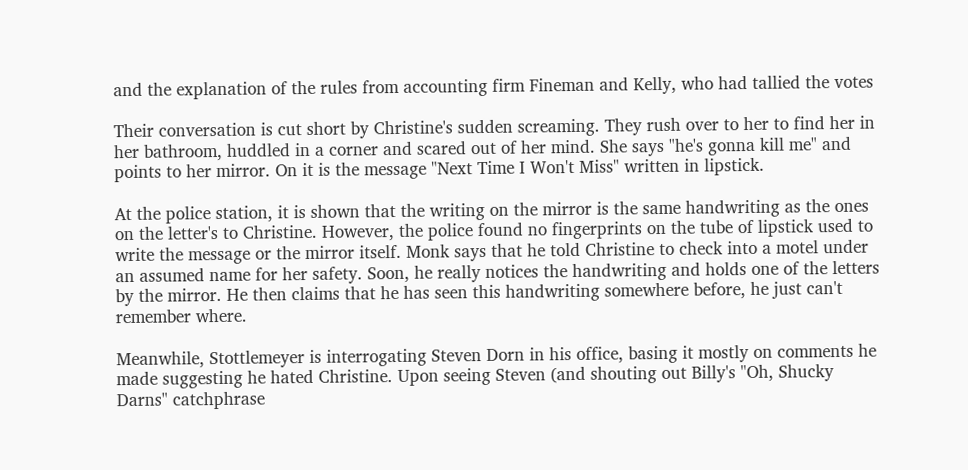and the explanation of the rules from accounting firm Fineman and Kelly, who had tallied the votes

Their conversation is cut short by Christine's sudden screaming. They rush over to her to find her in her bathroom, huddled in a corner and scared out of her mind. She says "he's gonna kill me" and points to her mirror. On it is the message "Next Time I Won't Miss" written in lipstick.

At the police station, it is shown that the writing on the mirror is the same handwriting as the ones on the letter's to Christine. However, the police found no fingerprints on the tube of lipstick used to write the message or the mirror itself. Monk says that he told Christine to check into a motel under an assumed name for her safety. Soon, he really notices the handwriting and holds one of the letters by the mirror. He then claims that he has seen this handwriting somewhere before, he just can't remember where.

Meanwhile, Stottlemeyer is interrogating Steven Dorn in his office, basing it mostly on comments he made suggesting he hated Christine. Upon seeing Steven (and shouting out Billy's "Oh, Shucky Darns" catchphrase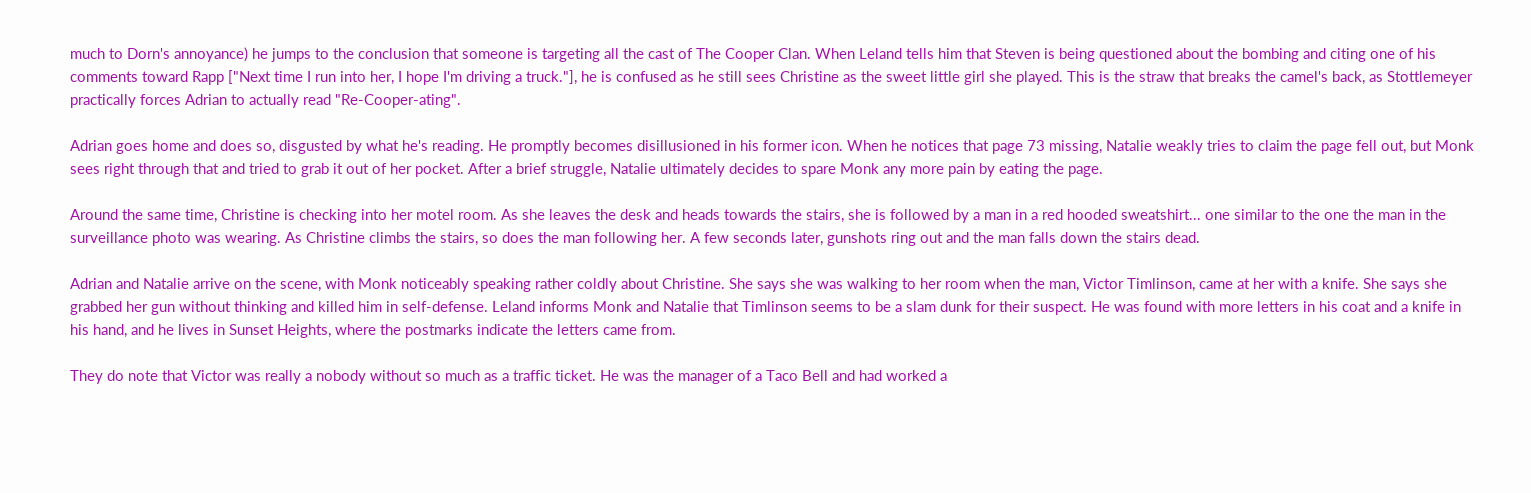much to Dorn's annoyance) he jumps to the conclusion that someone is targeting all the cast of The Cooper Clan. When Leland tells him that Steven is being questioned about the bombing and citing one of his comments toward Rapp ["Next time I run into her, I hope I'm driving a truck."], he is confused as he still sees Christine as the sweet little girl she played. This is the straw that breaks the camel's back, as Stottlemeyer practically forces Adrian to actually read "Re-Cooper-ating".

Adrian goes home and does so, disgusted by what he's reading. He promptly becomes disillusioned in his former icon. When he notices that page 73 missing, Natalie weakly tries to claim the page fell out, but Monk sees right through that and tried to grab it out of her pocket. After a brief struggle, Natalie ultimately decides to spare Monk any more pain by eating the page.

Around the same time, Christine is checking into her motel room. As she leaves the desk and heads towards the stairs, she is followed by a man in a red hooded sweatshirt... one similar to the one the man in the surveillance photo was wearing. As Christine climbs the stairs, so does the man following her. A few seconds later, gunshots ring out and the man falls down the stairs dead.

Adrian and Natalie arrive on the scene, with Monk noticeably speaking rather coldly about Christine. She says she was walking to her room when the man, Victor Timlinson, came at her with a knife. She says she grabbed her gun without thinking and killed him in self-defense. Leland informs Monk and Natalie that Timlinson seems to be a slam dunk for their suspect. He was found with more letters in his coat and a knife in his hand, and he lives in Sunset Heights, where the postmarks indicate the letters came from.

They do note that Victor was really a nobody without so much as a traffic ticket. He was the manager of a Taco Bell and had worked a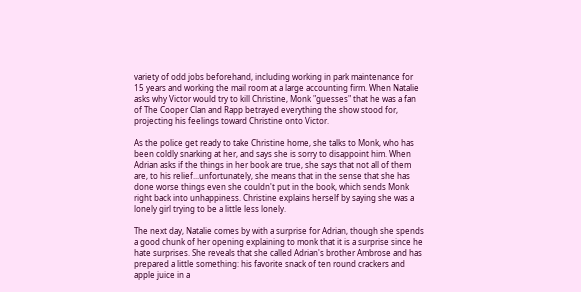variety of odd jobs beforehand, including working in park maintenance for 15 years and working the mail room at a large accounting firm. When Natalie asks why Victor would try to kill Christine, Monk "guesses" that he was a fan of The Cooper Clan and Rapp betrayed everything the show stood for, projecting his feelings toward Christine onto Victor.

As the police get ready to take Christine home, she talks to Monk, who has been coldly snarking at her, and says she is sorry to disappoint him. When Adrian asks if the things in her book are true, she says that not all of them are, to his relief...unfortunately, she means that in the sense that she has done worse things even she couldn't put in the book, which sends Monk right back into unhappiness. Christine explains herself by saying she was a lonely girl trying to be a little less lonely.

The next day, Natalie comes by with a surprise for Adrian, though she spends a good chunk of her opening explaining to monk that it is a surprise since he hate surprises. She reveals that she called Adrian's brother Ambrose and has prepared a little something: his favorite snack of ten round crackers and apple juice in a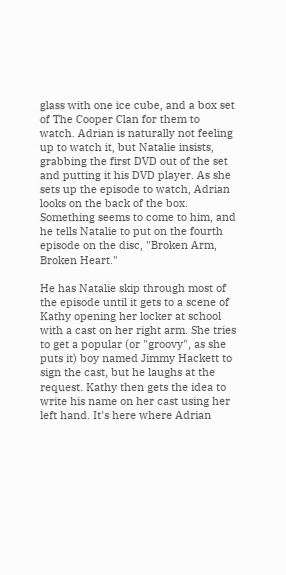glass with one ice cube, and a box set of The Cooper Clan for them to watch. Adrian is naturally not feeling up to watch it, but Natalie insists, grabbing the first DVD out of the set and putting it his DVD player. As she sets up the episode to watch, Adrian looks on the back of the box. Something seems to come to him, and he tells Natalie to put on the fourth episode on the disc, "Broken Arm, Broken Heart."

He has Natalie skip through most of the episode until it gets to a scene of Kathy opening her locker at school with a cast on her right arm. She tries to get a popular (or "groovy", as she puts it) boy named Jimmy Hackett to sign the cast, but he laughs at the request. Kathy then gets the idea to write his name on her cast using her left hand. It's here where Adrian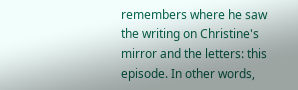remembers where he saw the writing on Christine's mirror and the letters: this episode. In other words,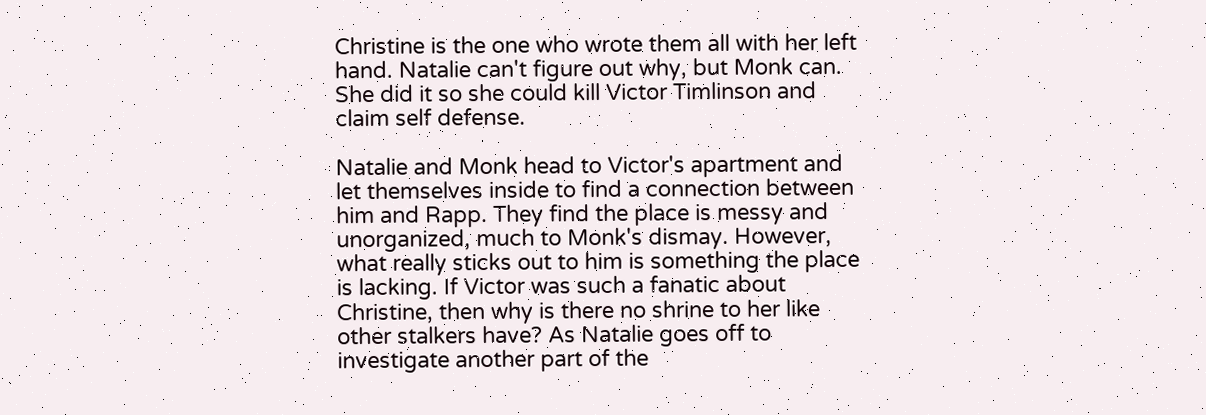Christine is the one who wrote them all with her left hand. Natalie can't figure out why, but Monk can. She did it so she could kill Victor Timlinson and claim self defense.

Natalie and Monk head to Victor's apartment and let themselves inside to find a connection between him and Rapp. They find the place is messy and unorganized, much to Monk's dismay. However, what really sticks out to him is something the place is lacking. If Victor was such a fanatic about Christine, then why is there no shrine to her like other stalkers have? As Natalie goes off to investigate another part of the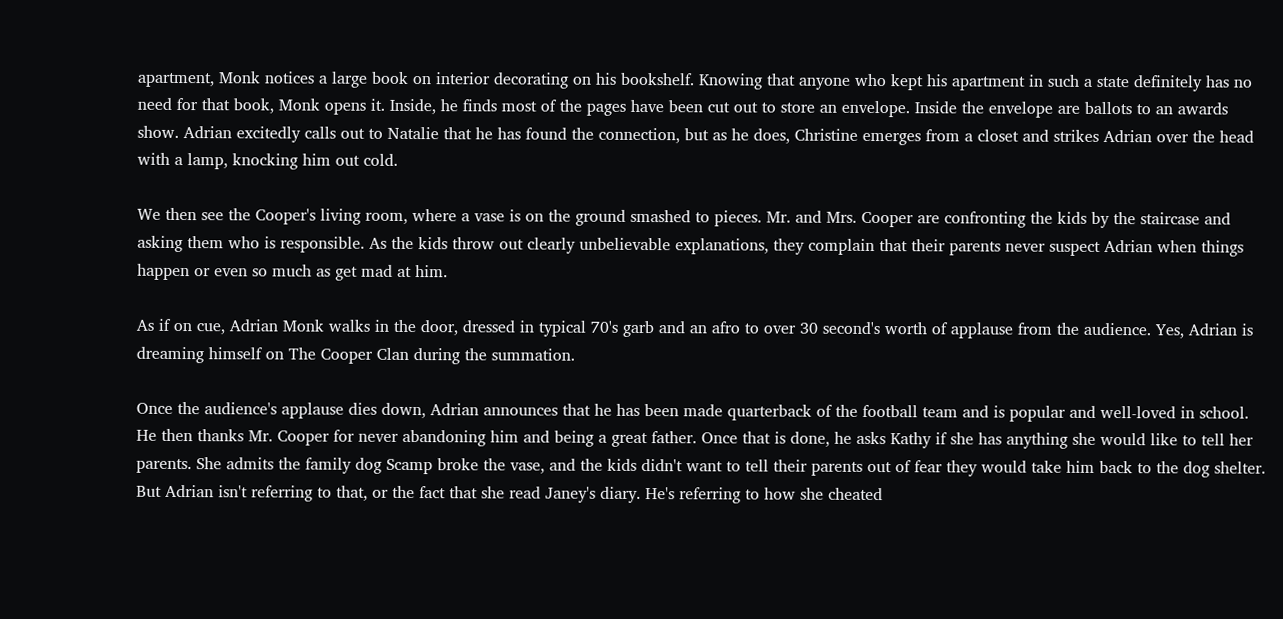apartment, Monk notices a large book on interior decorating on his bookshelf. Knowing that anyone who kept his apartment in such a state definitely has no need for that book, Monk opens it. Inside, he finds most of the pages have been cut out to store an envelope. Inside the envelope are ballots to an awards show. Adrian excitedly calls out to Natalie that he has found the connection, but as he does, Christine emerges from a closet and strikes Adrian over the head with a lamp, knocking him out cold.

We then see the Cooper's living room, where a vase is on the ground smashed to pieces. Mr. and Mrs. Cooper are confronting the kids by the staircase and asking them who is responsible. As the kids throw out clearly unbelievable explanations, they complain that their parents never suspect Adrian when things happen or even so much as get mad at him.

As if on cue, Adrian Monk walks in the door, dressed in typical 70's garb and an afro to over 30 second's worth of applause from the audience. Yes, Adrian is dreaming himself on The Cooper Clan during the summation.

Once the audience's applause dies down, Adrian announces that he has been made quarterback of the football team and is popular and well-loved in school. He then thanks Mr. Cooper for never abandoning him and being a great father. Once that is done, he asks Kathy if she has anything she would like to tell her parents. She admits the family dog Scamp broke the vase, and the kids didn't want to tell their parents out of fear they would take him back to the dog shelter. But Adrian isn't referring to that, or the fact that she read Janey's diary. He's referring to how she cheated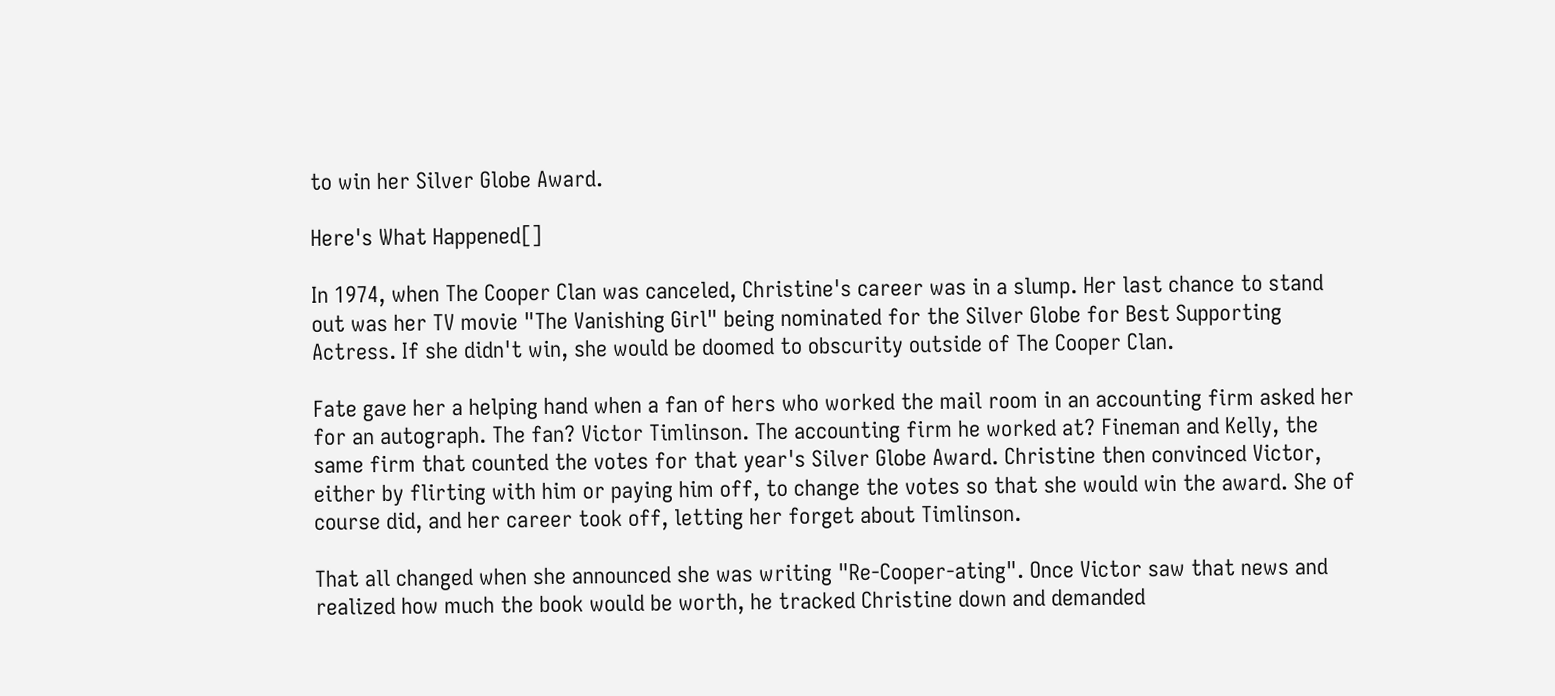to win her Silver Globe Award.

Here's What Happened[]

In 1974, when The Cooper Clan was canceled, Christine's career was in a slump. Her last chance to stand out was her TV movie "The Vanishing Girl" being nominated for the Silver Globe for Best Supporting Actress. If she didn't win, she would be doomed to obscurity outside of The Cooper Clan.

Fate gave her a helping hand when a fan of hers who worked the mail room in an accounting firm asked her for an autograph. The fan? Victor Timlinson. The accounting firm he worked at? Fineman and Kelly, the same firm that counted the votes for that year's Silver Globe Award. Christine then convinced Victor, either by flirting with him or paying him off, to change the votes so that she would win the award. She of course did, and her career took off, letting her forget about Timlinson.

That all changed when she announced she was writing "Re-Cooper-ating". Once Victor saw that news and realized how much the book would be worth, he tracked Christine down and demanded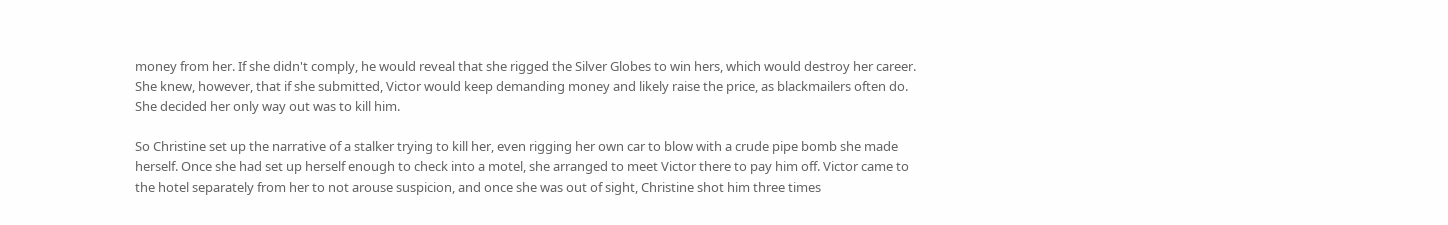money from her. If she didn't comply, he would reveal that she rigged the Silver Globes to win hers, which would destroy her career. She knew, however, that if she submitted, Victor would keep demanding money and likely raise the price, as blackmailers often do. She decided her only way out was to kill him.

So Christine set up the narrative of a stalker trying to kill her, even rigging her own car to blow with a crude pipe bomb she made herself. Once she had set up herself enough to check into a motel, she arranged to meet Victor there to pay him off. Victor came to the hotel separately from her to not arouse suspicion, and once she was out of sight, Christine shot him three times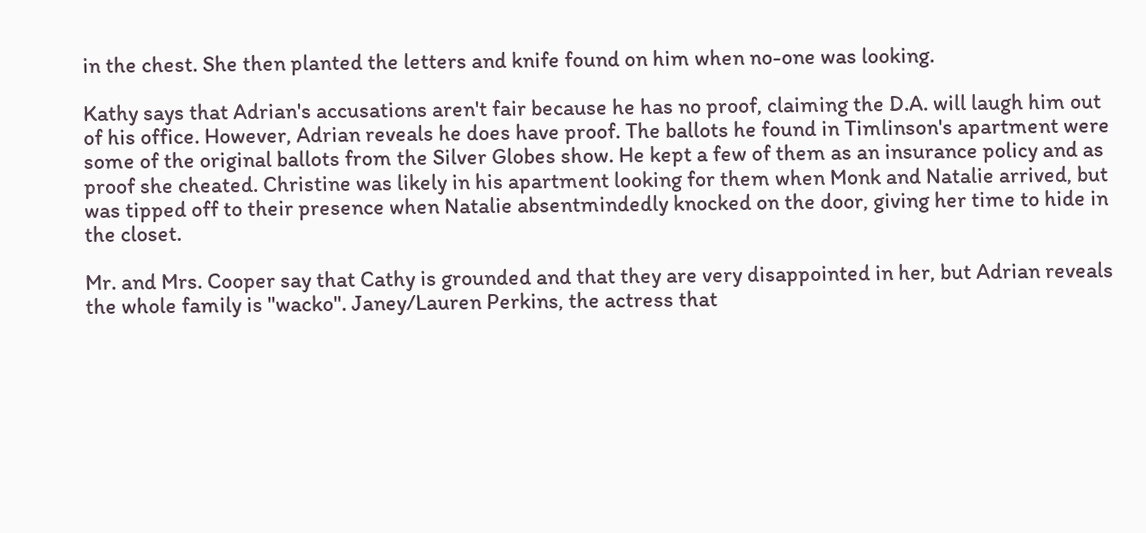in the chest. She then planted the letters and knife found on him when no-one was looking.

Kathy says that Adrian's accusations aren't fair because he has no proof, claiming the D.A. will laugh him out of his office. However, Adrian reveals he does have proof. The ballots he found in Timlinson's apartment were some of the original ballots from the Silver Globes show. He kept a few of them as an insurance policy and as proof she cheated. Christine was likely in his apartment looking for them when Monk and Natalie arrived, but was tipped off to their presence when Natalie absentmindedly knocked on the door, giving her time to hide in the closet.

Mr. and Mrs. Cooper say that Cathy is grounded and that they are very disappointed in her, but Adrian reveals the whole family is "wacko". Janey/Lauren Perkins, the actress that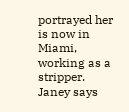portrayed her is now in Miami, working as a stripper. Janey says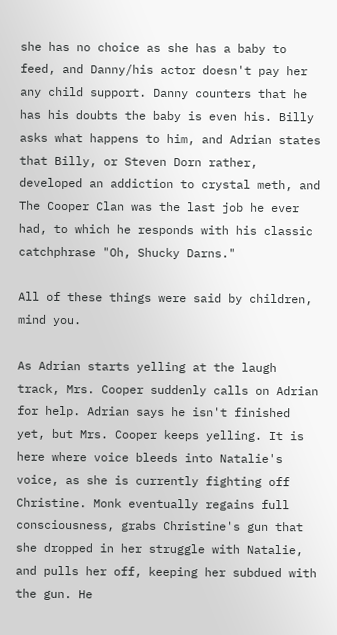she has no choice as she has a baby to feed, and Danny/his actor doesn't pay her any child support. Danny counters that he has his doubts the baby is even his. Billy asks what happens to him, and Adrian states that Billy, or Steven Dorn rather, developed an addiction to crystal meth, and The Cooper Clan was the last job he ever had, to which he responds with his classic catchphrase "Oh, Shucky Darns."

All of these things were said by children, mind you.

As Adrian starts yelling at the laugh track, Mrs. Cooper suddenly calls on Adrian for help. Adrian says he isn't finished yet, but Mrs. Cooper keeps yelling. It is here where voice bleeds into Natalie's voice, as she is currently fighting off Christine. Monk eventually regains full consciousness, grabs Christine's gun that she dropped in her struggle with Natalie, and pulls her off, keeping her subdued with the gun. He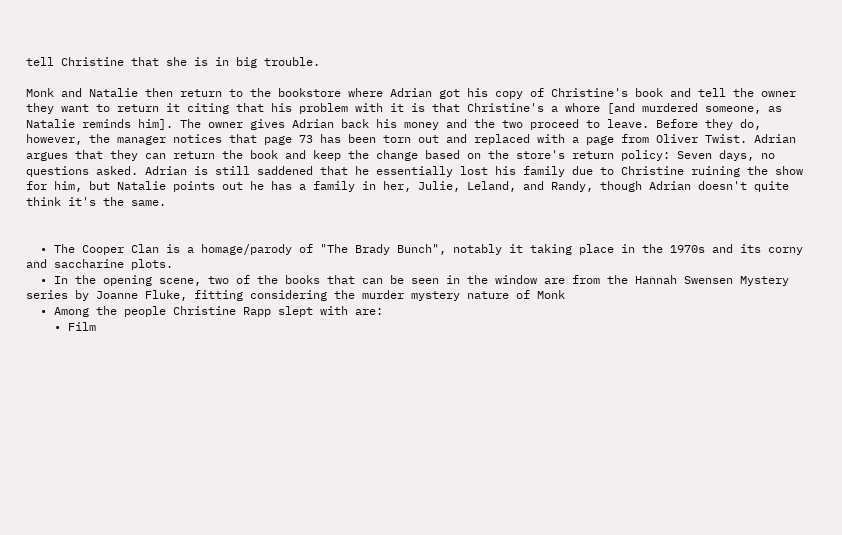tell Christine that she is in big trouble.

Monk and Natalie then return to the bookstore where Adrian got his copy of Christine's book and tell the owner they want to return it citing that his problem with it is that Christine's a whore [and murdered someone, as Natalie reminds him]. The owner gives Adrian back his money and the two proceed to leave. Before they do, however, the manager notices that page 73 has been torn out and replaced with a page from Oliver Twist. Adrian argues that they can return the book and keep the change based on the store's return policy: Seven days, no questions asked. Adrian is still saddened that he essentially lost his family due to Christine ruining the show for him, but Natalie points out he has a family in her, Julie, Leland, and Randy, though Adrian doesn't quite think it's the same.


  • The Cooper Clan is a homage/parody of "The Brady Bunch", notably it taking place in the 1970s and its corny and saccharine plots.
  • In the opening scene, two of the books that can be seen in the window are from the Hannah Swensen Mystery series by Joanne Fluke, fitting considering the murder mystery nature of Monk
  • Among the people Christine Rapp slept with are:
    • Film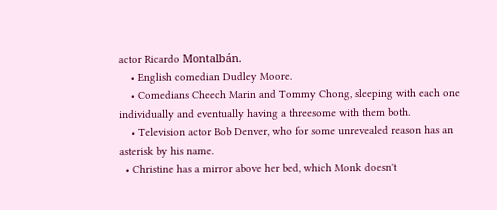actor Ricardo Montalbán.
    • English comedian Dudley Moore.
    • Comedians Cheech Marin and Tommy Chong, sleeping with each one individually and eventually having a threesome with them both.
    • Television actor Bob Denver, who for some unrevealed reason has an asterisk by his name.
  • Christine has a mirror above her bed, which Monk doesn't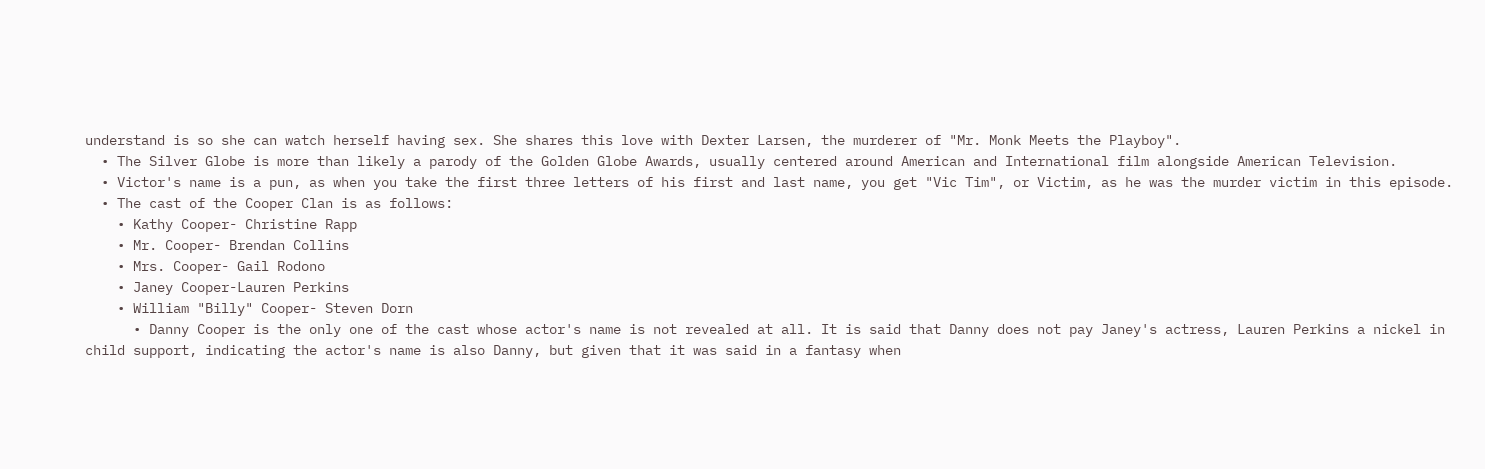understand is so she can watch herself having sex. She shares this love with Dexter Larsen, the murderer of "Mr. Monk Meets the Playboy".
  • The Silver Globe is more than likely a parody of the Golden Globe Awards, usually centered around American and International film alongside American Television.
  • Victor's name is a pun, as when you take the first three letters of his first and last name, you get "Vic Tim", or Victim, as he was the murder victim in this episode.
  • The cast of the Cooper Clan is as follows:
    • Kathy Cooper- Christine Rapp
    • Mr. Cooper- Brendan Collins
    • Mrs. Cooper- Gail Rodono
    • Janey Cooper-Lauren Perkins
    • William "Billy" Cooper- Steven Dorn
      • Danny Cooper is the only one of the cast whose actor's name is not revealed at all. It is said that Danny does not pay Janey's actress, Lauren Perkins a nickel in child support, indicating the actor's name is also Danny, but given that it was said in a fantasy when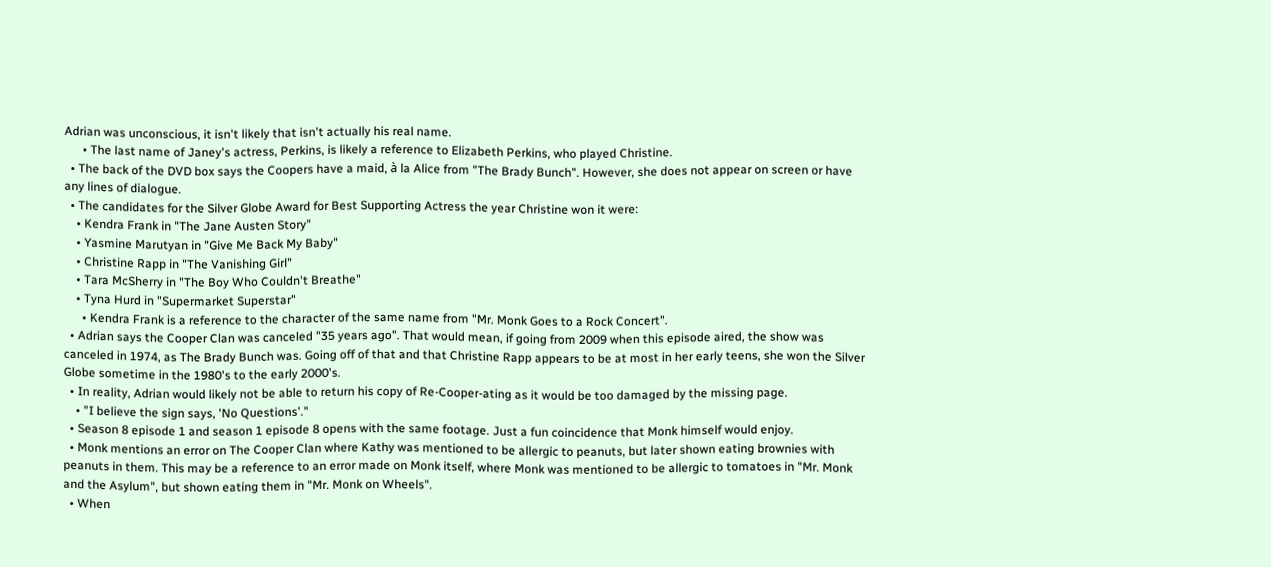Adrian was unconscious, it isn't likely that isn't actually his real name.
      • The last name of Janey's actress, Perkins, is likely a reference to Elizabeth Perkins, who played Christine.
  • The back of the DVD box says the Coopers have a maid, à la Alice from "The Brady Bunch". However, she does not appear on screen or have any lines of dialogue.
  • The candidates for the Silver Globe Award for Best Supporting Actress the year Christine won it were:
    • Kendra Frank in "The Jane Austen Story"
    • Yasmine Marutyan in "Give Me Back My Baby"
    • Christine Rapp in "The Vanishing Girl"
    • Tara McSherry in "The Boy Who Couldn't Breathe"
    • Tyna Hurd in "Supermarket Superstar"
      • Kendra Frank is a reference to the character of the same name from "Mr. Monk Goes to a Rock Concert".
  • Adrian says the Cooper Clan was canceled "35 years ago". That would mean, if going from 2009 when this episode aired, the show was canceled in 1974, as The Brady Bunch was. Going off of that and that Christine Rapp appears to be at most in her early teens, she won the Silver Globe sometime in the 1980's to the early 2000's.
  • In reality, Adrian would likely not be able to return his copy of Re-Cooper-ating as it would be too damaged by the missing page.
    • "I believe the sign says, 'No Questions'."
  • Season 8 episode 1 and season 1 episode 8 opens with the same footage. Just a fun coincidence that Monk himself would enjoy.
  • Monk mentions an error on The Cooper Clan where Kathy was mentioned to be allergic to peanuts, but later shown eating brownies with peanuts in them. This may be a reference to an error made on Monk itself, where Monk was mentioned to be allergic to tomatoes in "Mr. Monk and the Asylum", but shown eating them in "Mr. Monk on Wheels".
  • When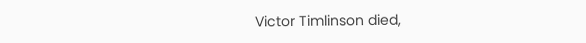Victor Timlinson died,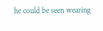he could be seen wearing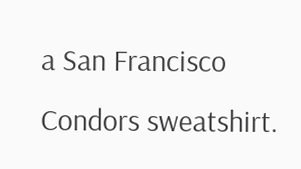a San Francisco Condors sweatshirt.